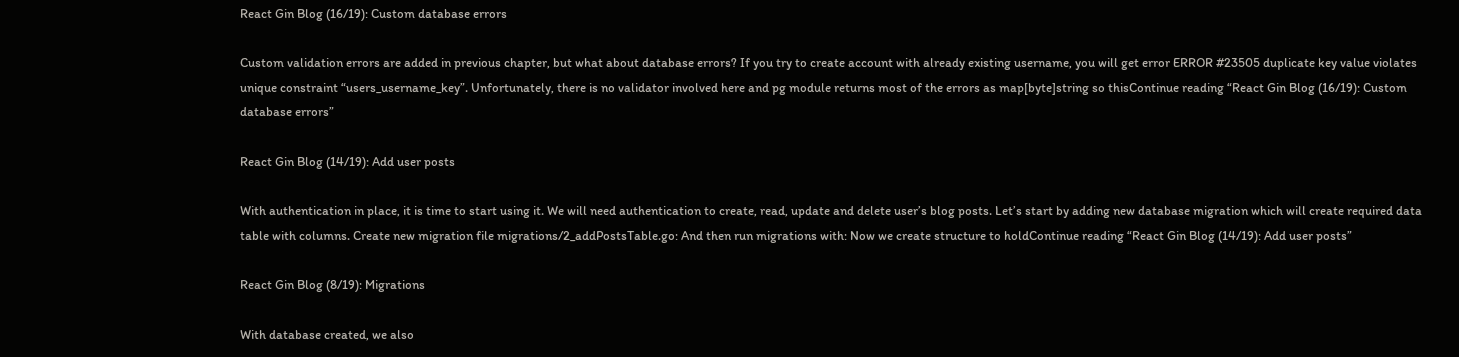React Gin Blog (16/19): Custom database errors

Custom validation errors are added in previous chapter, but what about database errors? If you try to create account with already existing username, you will get error ERROR #23505 duplicate key value violates unique constraint “users_username_key”. Unfortunately, there is no validator involved here and pg module returns most of the errors as map[byte]string so thisContinue reading “React Gin Blog (16/19): Custom database errors”

React Gin Blog (14/19): Add user posts

With authentication in place, it is time to start using it. We will need authentication to create, read, update and delete user’s blog posts. Let’s start by adding new database migration which will create required data table with columns. Create new migration file migrations/2_addPostsTable.go: And then run migrations with: Now we create structure to holdContinue reading “React Gin Blog (14/19): Add user posts”

React Gin Blog (8/19): Migrations

With database created, we also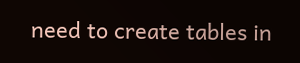need to create tables in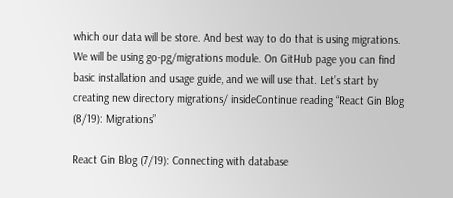which our data will be store. And best way to do that is using migrations. We will be using go-pg/migrations module. On GitHub page you can find basic installation and usage guide, and we will use that. Let’s start by creating new directory migrations/ insideContinue reading “React Gin Blog (8/19): Migrations”

React Gin Blog (7/19): Connecting with database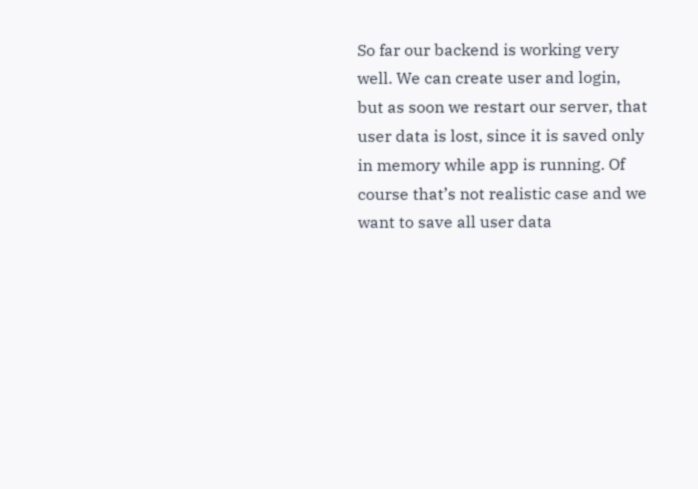So far our backend is working very well. We can create user and login, but as soon we restart our server, that user data is lost, since it is saved only in memory while app is running. Of course that’s not realistic case and we want to save all user data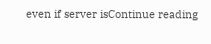even if server isContinue reading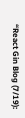“React Gin Blog (7/19):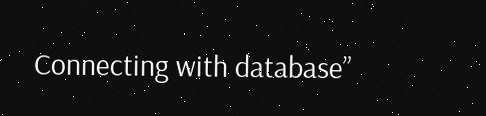Connecting with database”